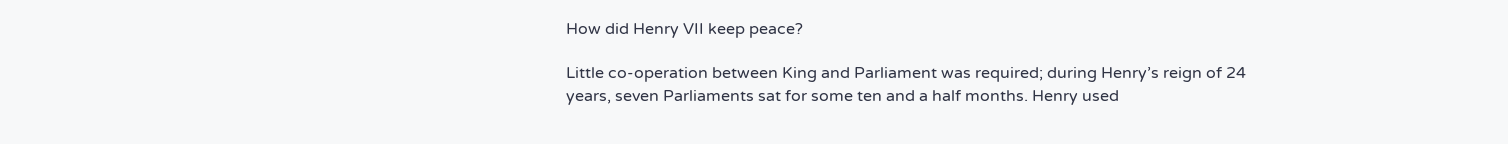How did Henry VII keep peace?

Little co-operation between King and Parliament was required; during Henry’s reign of 24 years, seven Parliaments sat for some ten and a half months. Henry used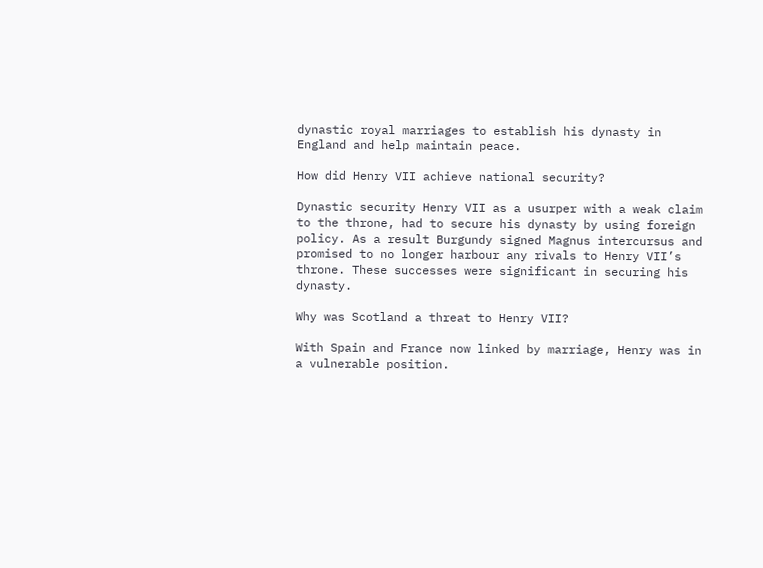dynastic royal marriages to establish his dynasty in England and help maintain peace.

How did Henry VII achieve national security?

Dynastic security Henry VII as a usurper with a weak claim to the throne, had to secure his dynasty by using foreign policy. As a result Burgundy signed Magnus intercursus and promised to no longer harbour any rivals to Henry VII’s throne. These successes were significant in securing his dynasty.

Why was Scotland a threat to Henry VII?

With Spain and France now linked by marriage, Henry was in a vulnerable position.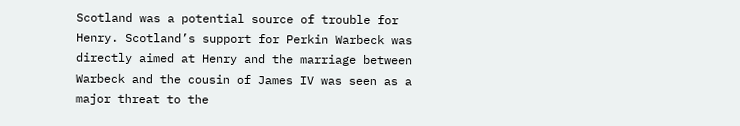Scotland was a potential source of trouble for Henry. Scotland’s support for Perkin Warbeck was directly aimed at Henry and the marriage between Warbeck and the cousin of James IV was seen as a major threat to the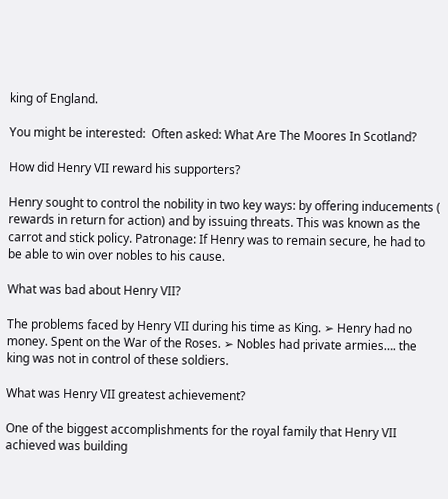king of England.

You might be interested:  Often asked: What Are The Moores In Scotland?

How did Henry VII reward his supporters?

Henry sought to control the nobility in two key ways: by offering inducements ( rewards in return for action) and by issuing threats. This was known as the carrot and stick policy. Patronage: If Henry was to remain secure, he had to be able to win over nobles to his cause.

What was bad about Henry VII?

The problems faced by Henry VII during his time as King. ➢ Henry had no money. Spent on the War of the Roses. ➢ Nobles had private armies…. the king was not in control of these soldiers.

What was Henry VII greatest achievement?

One of the biggest accomplishments for the royal family that Henry VII achieved was building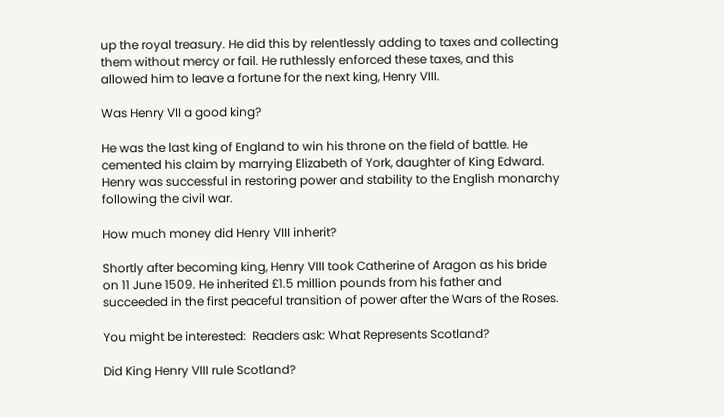up the royal treasury. He did this by relentlessly adding to taxes and collecting them without mercy or fail. He ruthlessly enforced these taxes, and this allowed him to leave a fortune for the next king, Henry VIII.

Was Henry VII a good king?

He was the last king of England to win his throne on the field of battle. He cemented his claim by marrying Elizabeth of York, daughter of King Edward. Henry was successful in restoring power and stability to the English monarchy following the civil war.

How much money did Henry VIII inherit?

Shortly after becoming king, Henry VIII took Catherine of Aragon as his bride on 11 June 1509. He inherited £1.5 million pounds from his father and succeeded in the first peaceful transition of power after the Wars of the Roses.

You might be interested:  Readers ask: What Represents Scotland?

Did King Henry VIII rule Scotland?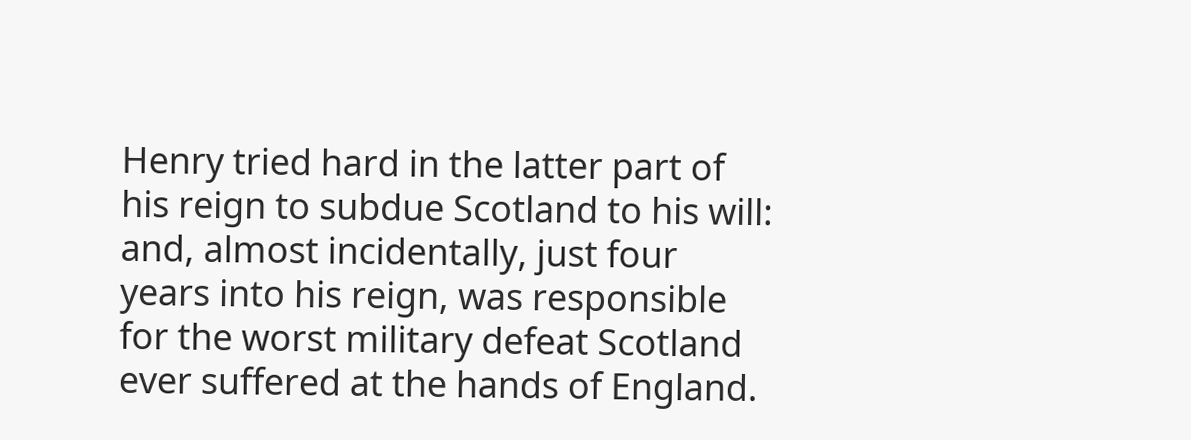Henry tried hard in the latter part of his reign to subdue Scotland to his will: and, almost incidentally, just four years into his reign, was responsible for the worst military defeat Scotland ever suffered at the hands of England.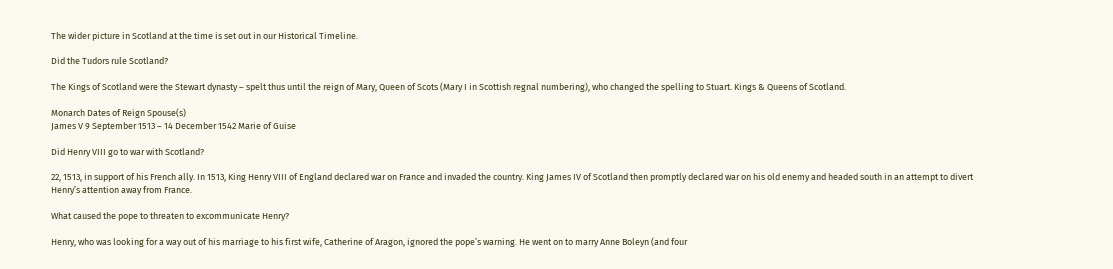The wider picture in Scotland at the time is set out in our Historical Timeline.

Did the Tudors rule Scotland?

The Kings of Scotland were the Stewart dynasty – spelt thus until the reign of Mary, Queen of Scots (Mary I in Scottish regnal numbering), who changed the spelling to Stuart. Kings & Queens of Scotland.

Monarch Dates of Reign Spouse(s)
James V 9 September 1513 – 14 December 1542 Marie of Guise

Did Henry VIII go to war with Scotland?

22, 1513, in support of his French ally. In 1513, King Henry VIII of England declared war on France and invaded the country. King James IV of Scotland then promptly declared war on his old enemy and headed south in an attempt to divert Henry’s attention away from France.

What caused the pope to threaten to excommunicate Henry?

Henry, who was looking for a way out of his marriage to his first wife, Catherine of Aragon, ignored the pope’s warning. He went on to marry Anne Boleyn (and four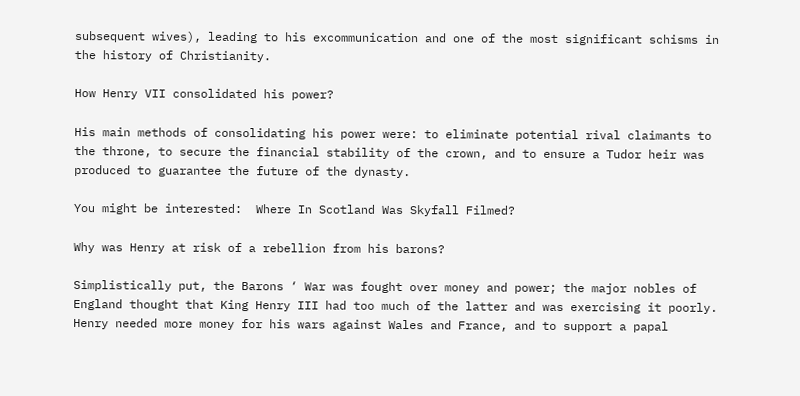subsequent wives), leading to his excommunication and one of the most significant schisms in the history of Christianity.

How Henry VII consolidated his power?

His main methods of consolidating his power were: to eliminate potential rival claimants to the throne, to secure the financial stability of the crown, and to ensure a Tudor heir was produced to guarantee the future of the dynasty.

You might be interested:  Where In Scotland Was Skyfall Filmed?

Why was Henry at risk of a rebellion from his barons?

Simplistically put, the Barons ‘ War was fought over money and power; the major nobles of England thought that King Henry III had too much of the latter and was exercising it poorly. Henry needed more money for his wars against Wales and France, and to support a papal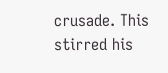crusade. This stirred his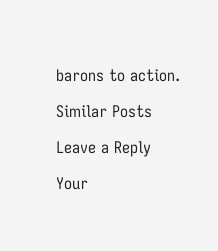barons to action.

Similar Posts

Leave a Reply

Your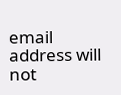email address will not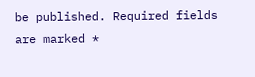be published. Required fields are marked *